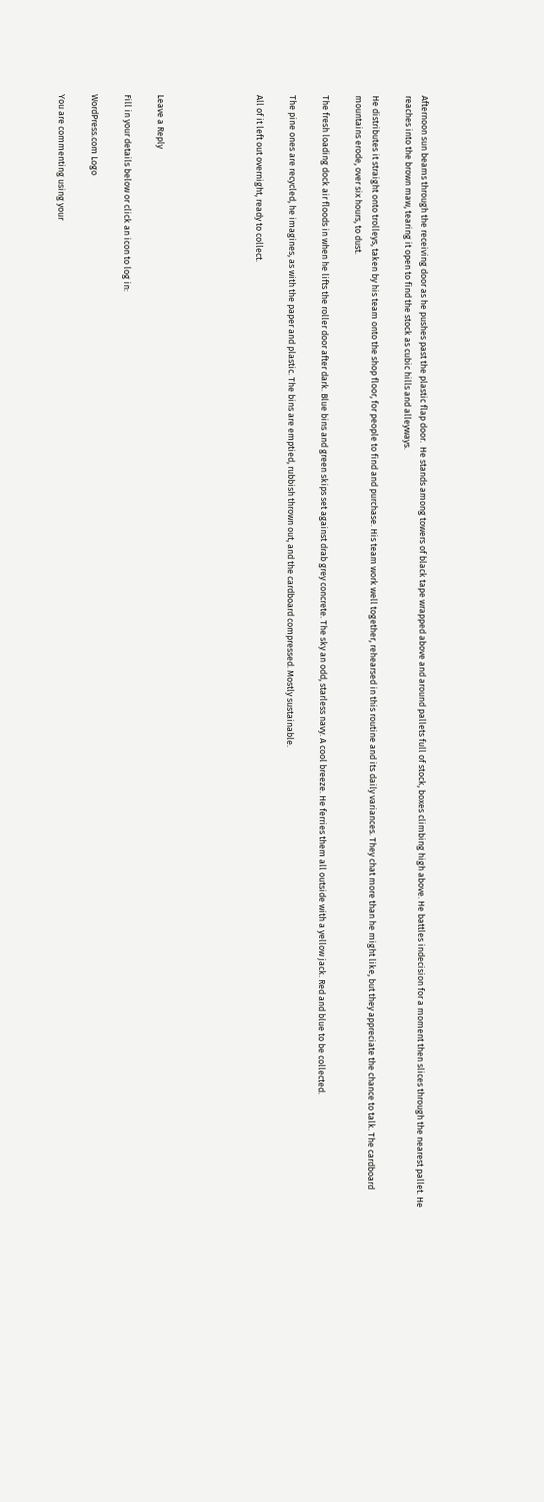Afternoon sun beams through the receiving door as he pushes past the plastic flap door.  He stands among towers of black tape wrapped above and around pallets full of stock, boxes climbing high above. He battles indecision for a moment then slices through the nearest pallet. He reaches into the brown maw, tearing it open to find the stock as cubic hills and alleyways.

He distributes it straight onto trolleys, taken by his team onto the shop floor, for people to find and purchase. His team work well together, rehearsed in this routine and its daily variances. They chat more than he might like, but they appreciate the chance to talk. The cardboard mountains erode, over six hours, to dust.

The fresh loading dock air floods in when he lifts the roller door after dark. Blue bins and green skips set against drab grey concrete. The sky an odd, starless navy. A cool breeze. He ferries them all outside with a yellow jack. Red and blue to be collected.

The pine ones are recycled, he imagines, as with the paper and plastic. The bins are emptied, rubbish thrown out, and the cardboard compressed. Mostly sustainable.

All of it left out overnight, ready to collect.





Leave a Reply

Fill in your details below or click an icon to log in:

WordPress.com Logo

You are commenting using your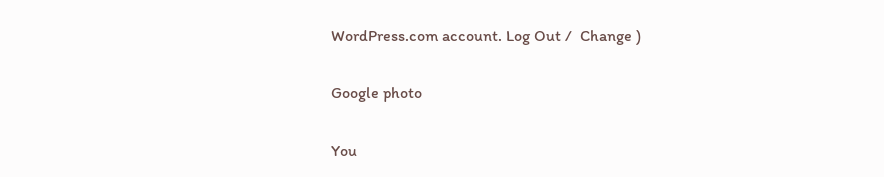WordPress.com account. Log Out /  Change )

Google photo

You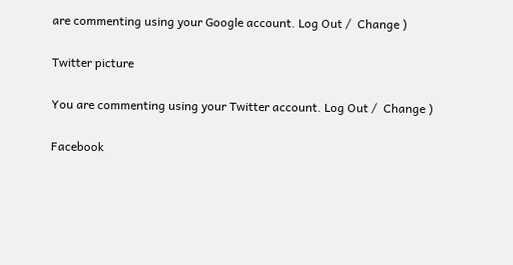are commenting using your Google account. Log Out /  Change )

Twitter picture

You are commenting using your Twitter account. Log Out /  Change )

Facebook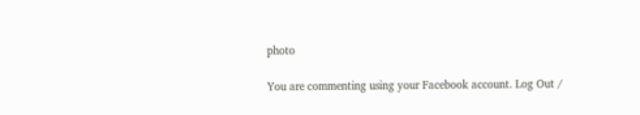photo

You are commenting using your Facebook account. Log Out /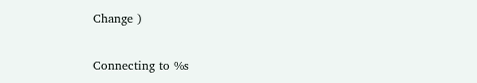Change )

Connecting to %s